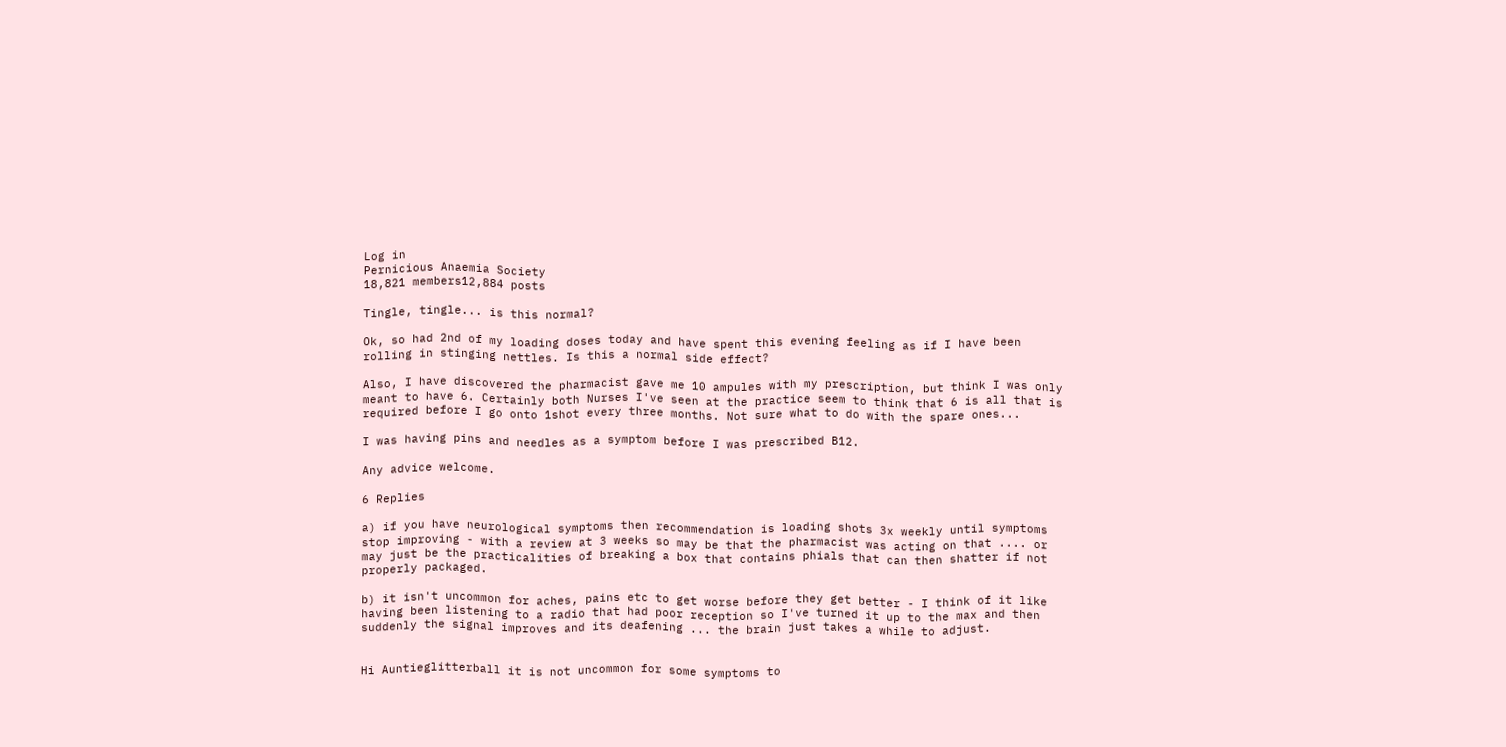Log in
Pernicious Anaemia Society
18,821 members12,884 posts

Tingle, tingle... is this normal?

Ok, so had 2nd of my loading doses today and have spent this evening feeling as if I have been rolling in stinging nettles. Is this a normal side effect?

Also, I have discovered the pharmacist gave me 10 ampules with my prescription, but think I was only meant to have 6. Certainly both Nurses I've seen at the practice seem to think that 6 is all that is required before I go onto 1shot every three months. Not sure what to do with the spare ones...

I was having pins and needles as a symptom before I was prescribed B12.

Any advice welcome.

6 Replies

a) if you have neurological symptoms then recommendation is loading shots 3x weekly until symptoms stop improving - with a review at 3 weeks so may be that the pharmacist was acting on that .... or may just be the practicalities of breaking a box that contains phials that can then shatter if not properly packaged.

b) it isn't uncommon for aches, pains etc to get worse before they get better - I think of it like having been listening to a radio that had poor reception so I've turned it up to the max and then suddenly the signal improves and its deafening ... the brain just takes a while to adjust.


Hi Auntieglitterball it is not uncommon for some symptoms to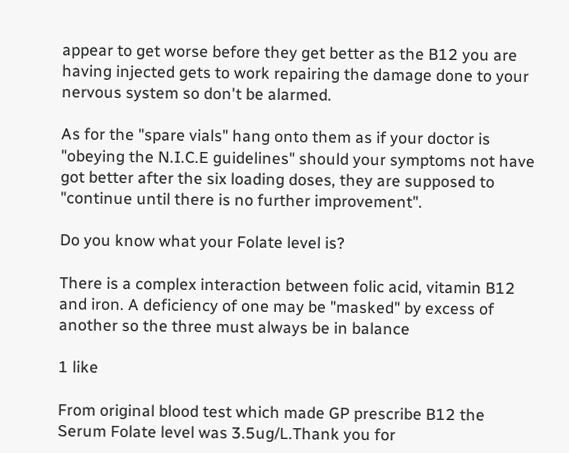appear to get worse before they get better as the B12 you are having injected gets to work repairing the damage done to your nervous system so don't be alarmed.

As for the "spare vials" hang onto them as if your doctor is "obeying the N.I.C.E guidelines" should your symptoms not have got better after the six loading doses, they are supposed to "continue until there is no further improvement".

Do you know what your Folate level is?

There is a complex interaction between folic acid, vitamin B12 and iron. A deficiency of one may be "masked" by excess of another so the three must always be in balance

1 like

From original blood test which made GP prescribe B12 the Serum Folate level was 3.5ug/L.Thank you for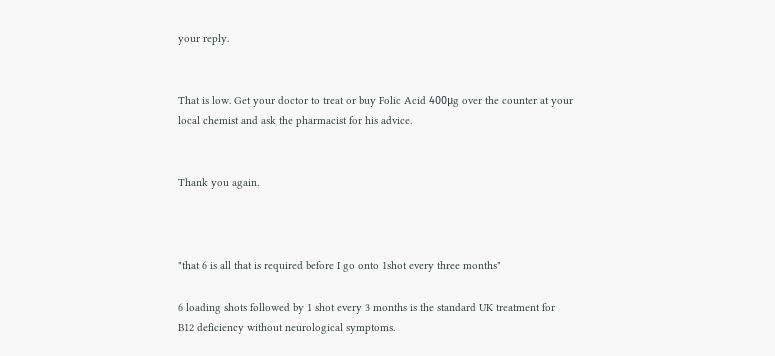your reply.


That is low. Get your doctor to treat or buy Folic Acid 400μg over the counter at your local chemist and ask the pharmacist for his advice.


Thank you again.



"that 6 is all that is required before I go onto 1shot every three months"

6 loading shots followed by 1 shot every 3 months is the standard UK treatment for B12 deficiency without neurological symptoms.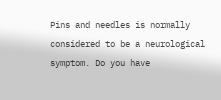Pins and needles is normally considered to be a neurological symptom. Do you have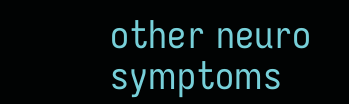other neuro symptoms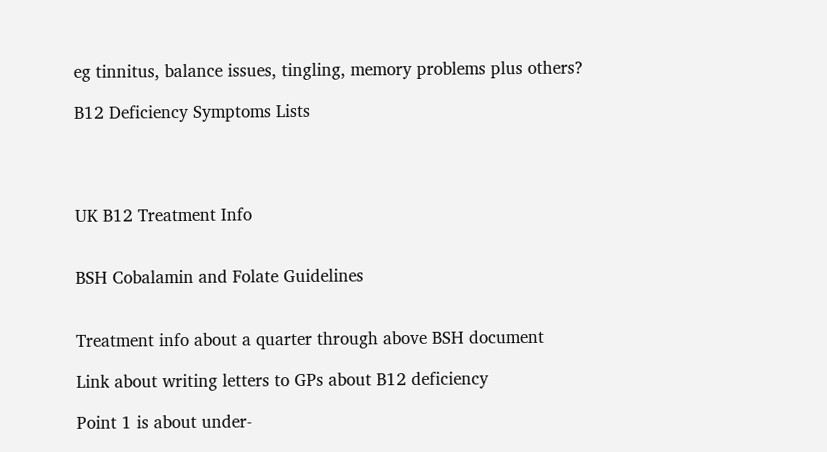eg tinnitus, balance issues, tingling, memory problems plus others?

B12 Deficiency Symptoms Lists




UK B12 Treatment Info


BSH Cobalamin and Folate Guidelines


Treatment info about a quarter through above BSH document

Link about writing letters to GPs about B12 deficiency

Point 1 is about under-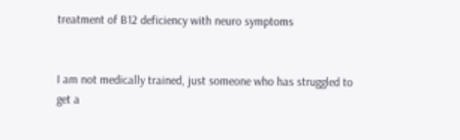treatment of B12 deficiency with neuro symptoms


I am not medically trained, just someone who has struggled to get a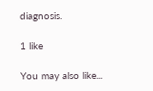diagnosis.

1 like

You may also like...